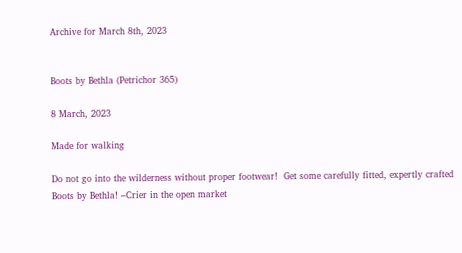Archive for March 8th, 2023


Boots by Bethla (Petrichor 365)

8 March, 2023

Made for walking

Do not go into the wilderness without proper footwear!  Get some carefully fitted, expertly crafted Boots by Bethla! –Crier in the open market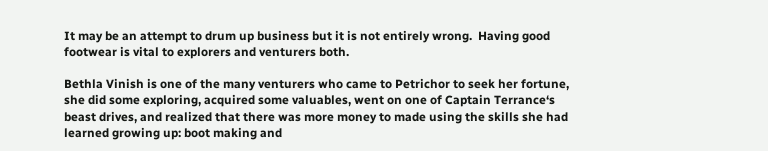It may be an attempt to drum up business but it is not entirely wrong.  Having good footwear is vital to explorers and venturers both.

Bethla Vinish is one of the many venturers who came to Petrichor to seek her fortune, she did some exploring, acquired some valuables, went on one of Captain Terrance‘s beast drives, and realized that there was more money to made using the skills she had learned growing up: boot making and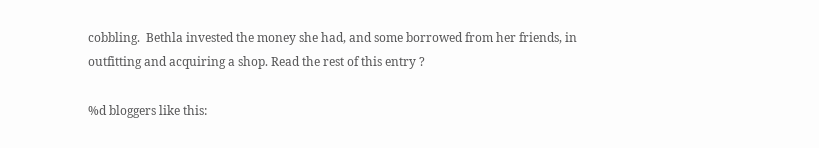cobbling.  Bethla invested the money she had, and some borrowed from her friends, in outfitting and acquiring a shop. Read the rest of this entry ?

%d bloggers like this: